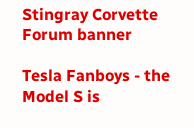Stingray Corvette Forum banner

Tesla Fanboys - the Model S is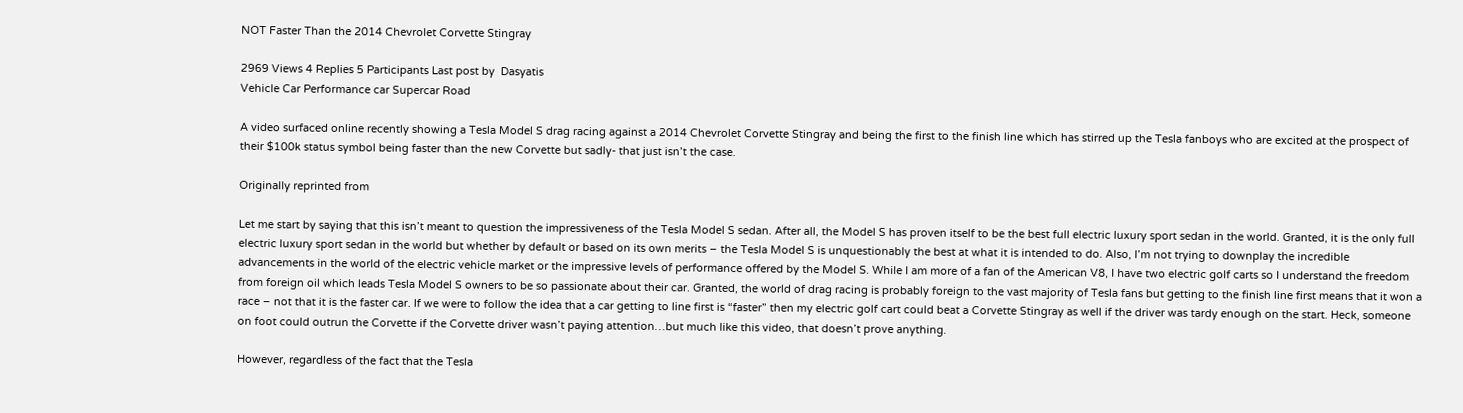NOT Faster Than the 2014 Chevrolet Corvette Stingray

2969 Views 4 Replies 5 Participants Last post by  Dasyatis
Vehicle Car Performance car Supercar Road

A video surfaced online recently showing a Tesla Model S drag racing against a 2014 Chevrolet Corvette Stingray and being the first to the finish line which has stirred up the Tesla fanboys who are excited at the prospect of their $100k status symbol being faster than the new Corvette but sadly- that just isn’t the case.

Originally reprinted from

Let me start by saying that this isn’t meant to question the impressiveness of the Tesla Model S sedan. After all, the Model S has proven itself to be the best full electric luxury sport sedan in the world. Granted, it is the only full electric luxury sport sedan in the world but whether by default or based on its own merits – the Tesla Model S is unquestionably the best at what it is intended to do. Also, I’m not trying to downplay the incredible advancements in the world of the electric vehicle market or the impressive levels of performance offered by the Model S. While I am more of a fan of the American V8, I have two electric golf carts so I understand the freedom from foreign oil which leads Tesla Model S owners to be so passionate about their car. Granted, the world of drag racing is probably foreign to the vast majority of Tesla fans but getting to the finish line first means that it won a race – not that it is the faster car. If we were to follow the idea that a car getting to line first is “faster” then my electric golf cart could beat a Corvette Stingray as well if the driver was tardy enough on the start. Heck, someone on foot could outrun the Corvette if the Corvette driver wasn’t paying attention…but much like this video, that doesn’t prove anything.

However, regardless of the fact that the Tesla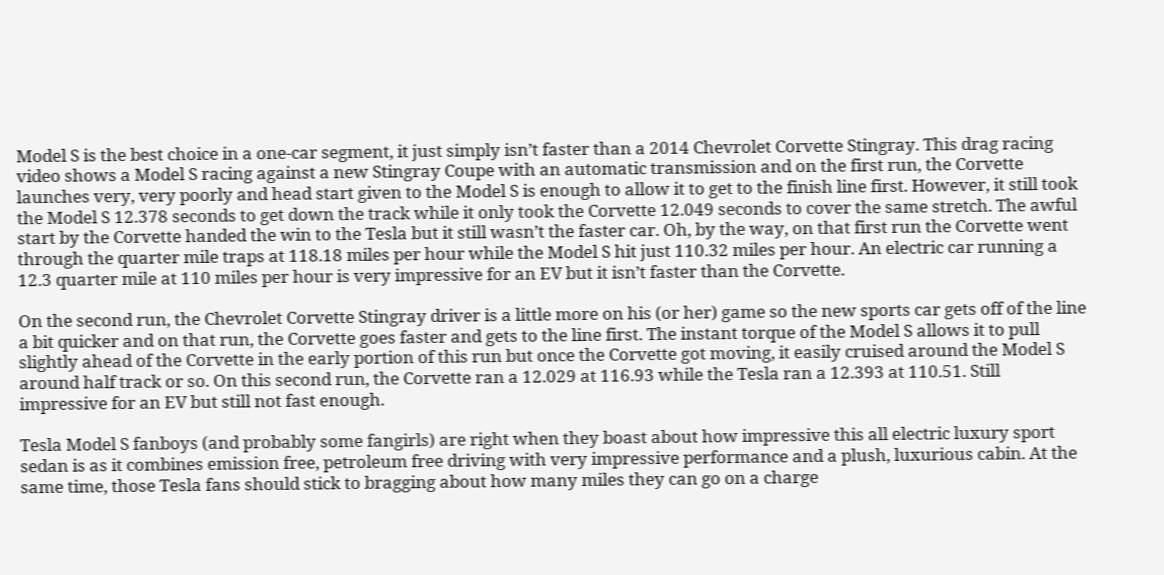Model S is the best choice in a one-car segment, it just simply isn’t faster than a 2014 Chevrolet Corvette Stingray. This drag racing video shows a Model S racing against a new Stingray Coupe with an automatic transmission and on the first run, the Corvette launches very, very poorly and head start given to the Model S is enough to allow it to get to the finish line first. However, it still took the Model S 12.378 seconds to get down the track while it only took the Corvette 12.049 seconds to cover the same stretch. The awful start by the Corvette handed the win to the Tesla but it still wasn’t the faster car. Oh, by the way, on that first run the Corvette went through the quarter mile traps at 118.18 miles per hour while the Model S hit just 110.32 miles per hour. An electric car running a 12.3 quarter mile at 110 miles per hour is very impressive for an EV but it isn’t faster than the Corvette.

On the second run, the Chevrolet Corvette Stingray driver is a little more on his (or her) game so the new sports car gets off of the line a bit quicker and on that run, the Corvette goes faster and gets to the line first. The instant torque of the Model S allows it to pull slightly ahead of the Corvette in the early portion of this run but once the Corvette got moving, it easily cruised around the Model S around half track or so. On this second run, the Corvette ran a 12.029 at 116.93 while the Tesla ran a 12.393 at 110.51. Still impressive for an EV but still not fast enough.

Tesla Model S fanboys (and probably some fangirls) are right when they boast about how impressive this all electric luxury sport sedan is as it combines emission free, petroleum free driving with very impressive performance and a plush, luxurious cabin. At the same time, those Tesla fans should stick to bragging about how many miles they can go on a charge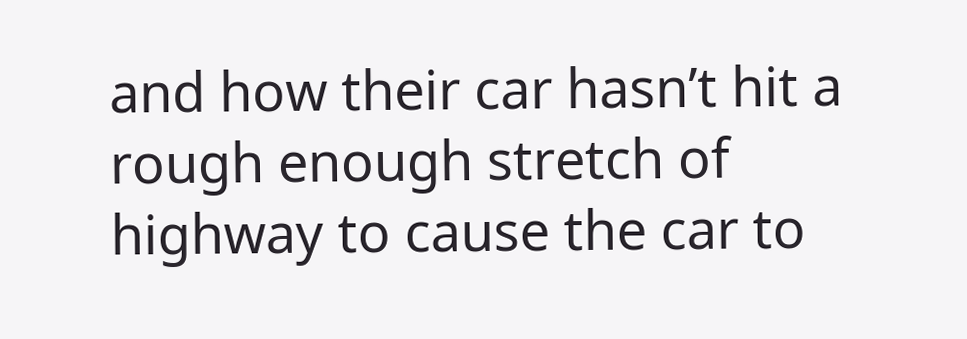and how their car hasn’t hit a rough enough stretch of highway to cause the car to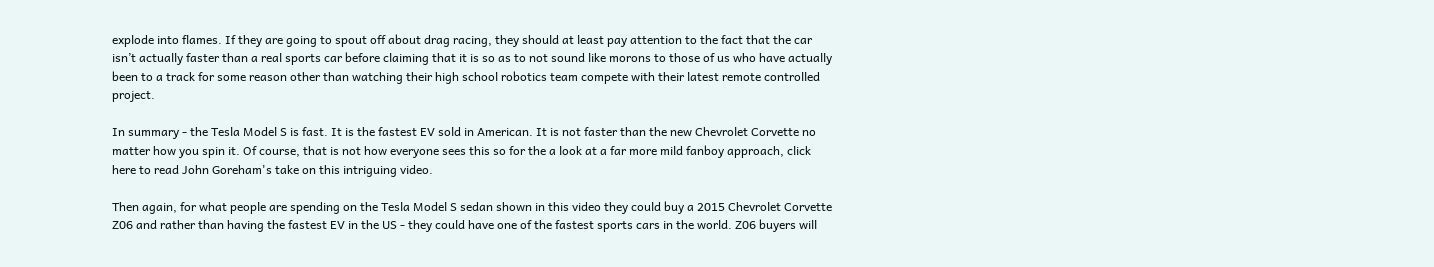explode into flames. If they are going to spout off about drag racing, they should at least pay attention to the fact that the car isn’t actually faster than a real sports car before claiming that it is so as to not sound like morons to those of us who have actually been to a track for some reason other than watching their high school robotics team compete with their latest remote controlled project.

In summary - the Tesla Model S is fast. It is the fastest EV sold in American. It is not faster than the new Chevrolet Corvette no matter how you spin it. Of course, that is not how everyone sees this so for the a look at a far more mild fanboy approach, click here to read John Goreham's take on this intriguing video.

Then again, for what people are spending on the Tesla Model S sedan shown in this video they could buy a 2015 Chevrolet Corvette Z06 and rather than having the fastest EV in the US - they could have one of the fastest sports cars in the world. Z06 buyers will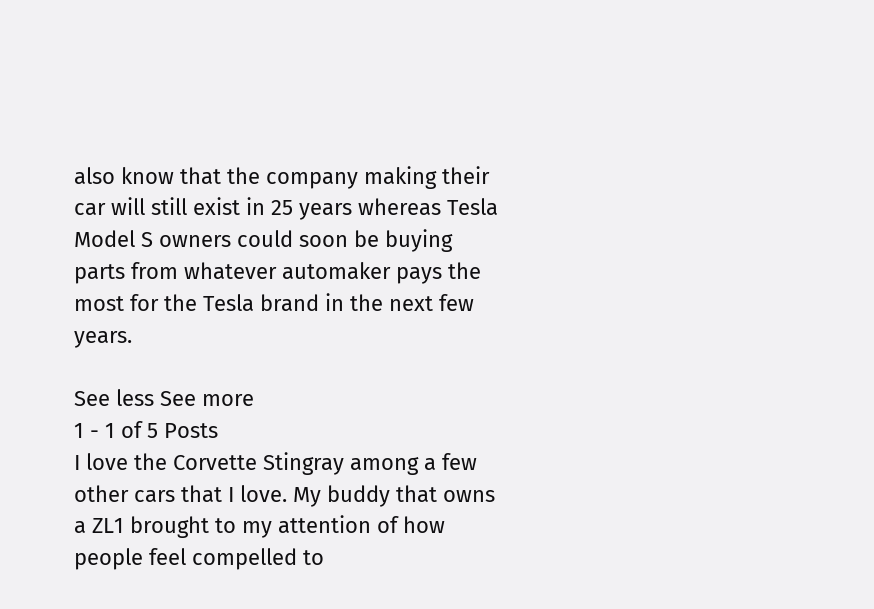also know that the company making their car will still exist in 25 years whereas Tesla Model S owners could soon be buying parts from whatever automaker pays the most for the Tesla brand in the next few years.

See less See more
1 - 1 of 5 Posts
I love the Corvette Stingray among a few other cars that I love. My buddy that owns a ZL1 brought to my attention of how people feel compelled to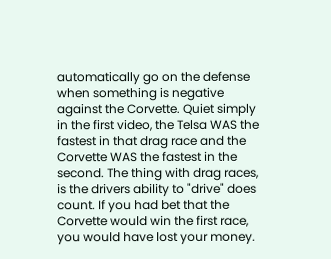automatically go on the defense when something is negative against the Corvette. Quiet simply in the first video, the Telsa WAS the fastest in that drag race and the Corvette WAS the fastest in the second. The thing with drag races, is the drivers ability to "drive" does count. If you had bet that the Corvette would win the first race, you would have lost your money.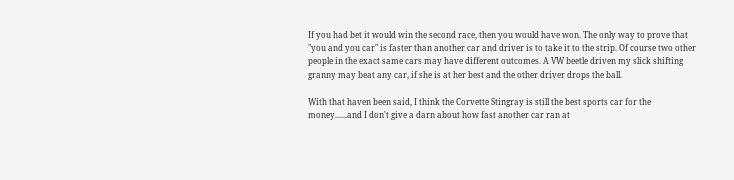If you had bet it would win the second race, then you would have won. The only way to prove that "you and you car" is faster than another car and driver is to take it to the strip. Of course two other people in the exact same cars may have different outcomes. A VW beetle driven my slick shifting granny may beat any car, if she is at her best and the other driver drops the ball.

With that haven been said, I think the Corvette Stingray is still the best sports car for the money......and I don't give a darn about how fast another car ran at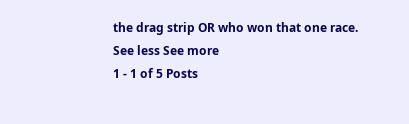the drag strip OR who won that one race.
See less See more
1 - 1 of 5 Posts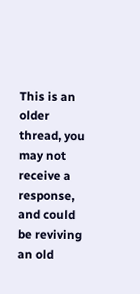This is an older thread, you may not receive a response, and could be reviving an old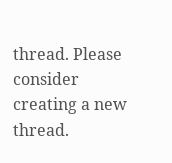thread. Please consider creating a new thread.